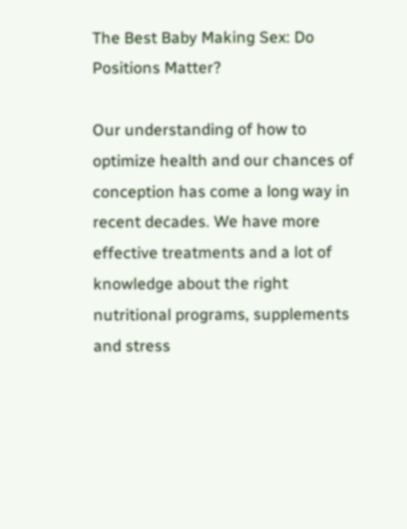The Best Baby Making Sex: Do Positions Matter?

Our understanding of how to optimize health and our chances of conception has come a long way in recent decades. We have more effective treatments and a lot of knowledge about the right nutritional programs, supplements and stress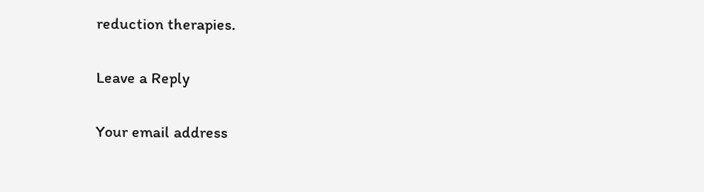reduction therapies.

Leave a Reply

Your email address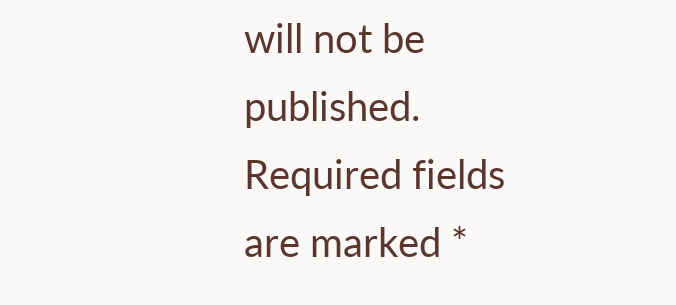will not be published. Required fields are marked *